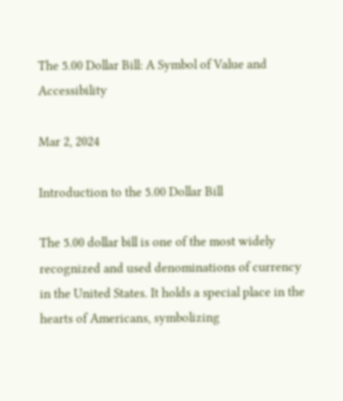The 5.00 Dollar Bill: A Symbol of Value and Accessibility

Mar 2, 2024

Introduction to the 5.00 Dollar Bill

The 5.00 dollar bill is one of the most widely recognized and used denominations of currency in the United States. It holds a special place in the hearts of Americans, symbolizing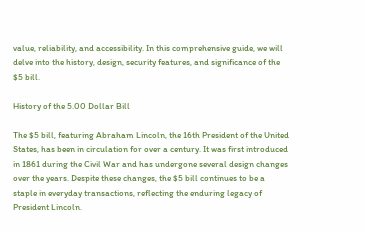value, reliability, and accessibility. In this comprehensive guide, we will delve into the history, design, security features, and significance of the $5 bill.

History of the 5.00 Dollar Bill

The $5 bill, featuring Abraham Lincoln, the 16th President of the United States, has been in circulation for over a century. It was first introduced in 1861 during the Civil War and has undergone several design changes over the years. Despite these changes, the $5 bill continues to be a staple in everyday transactions, reflecting the enduring legacy of President Lincoln.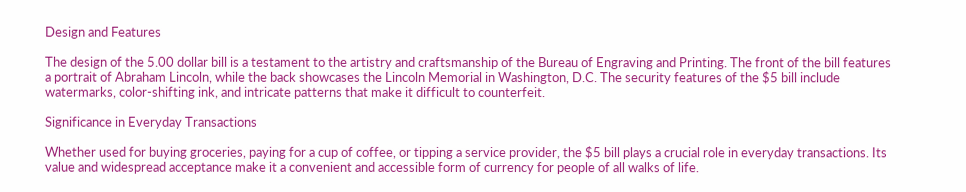Design and Features

The design of the 5.00 dollar bill is a testament to the artistry and craftsmanship of the Bureau of Engraving and Printing. The front of the bill features a portrait of Abraham Lincoln, while the back showcases the Lincoln Memorial in Washington, D.C. The security features of the $5 bill include watermarks, color-shifting ink, and intricate patterns that make it difficult to counterfeit.

Significance in Everyday Transactions

Whether used for buying groceries, paying for a cup of coffee, or tipping a service provider, the $5 bill plays a crucial role in everyday transactions. Its value and widespread acceptance make it a convenient and accessible form of currency for people of all walks of life.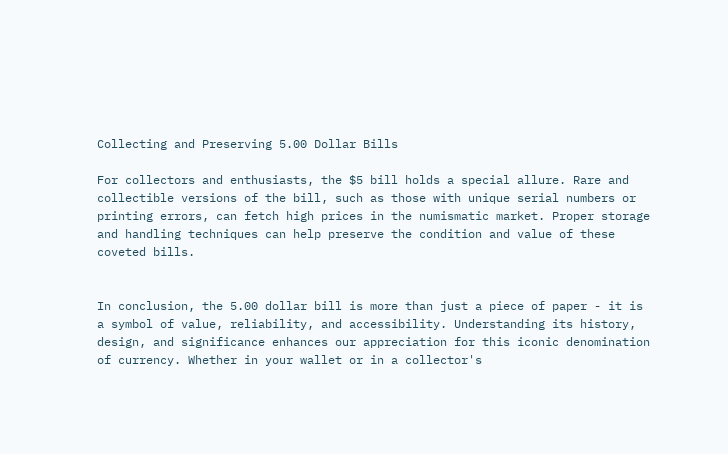Collecting and Preserving 5.00 Dollar Bills

For collectors and enthusiasts, the $5 bill holds a special allure. Rare and collectible versions of the bill, such as those with unique serial numbers or printing errors, can fetch high prices in the numismatic market. Proper storage and handling techniques can help preserve the condition and value of these coveted bills.


In conclusion, the 5.00 dollar bill is more than just a piece of paper - it is a symbol of value, reliability, and accessibility. Understanding its history, design, and significance enhances our appreciation for this iconic denomination of currency. Whether in your wallet or in a collector's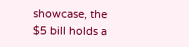showcase, the $5 bill holds a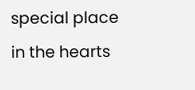special place in the hearts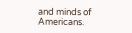and minds of Americans.